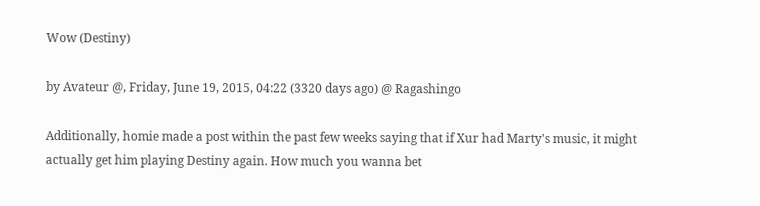Wow (Destiny)

by Avateur @, Friday, June 19, 2015, 04:22 (3320 days ago) @ Ragashingo

Additionally, homie made a post within the past few weeks saying that if Xur had Marty's music, it might actually get him playing Destiny again. How much you wanna bet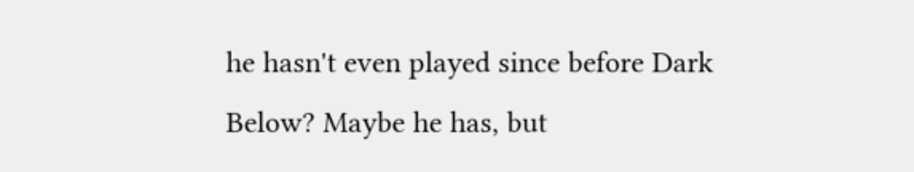he hasn't even played since before Dark Below? Maybe he has, but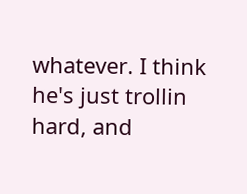whatever. I think he's just trollin hard, and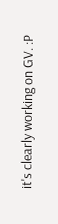it's clearly working on GV. :P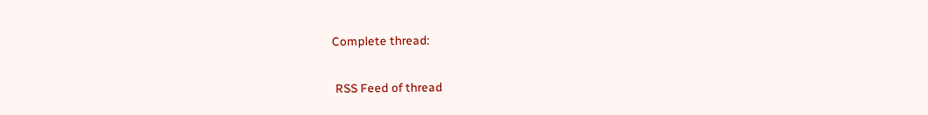Complete thread:

 RSS Feed of thread